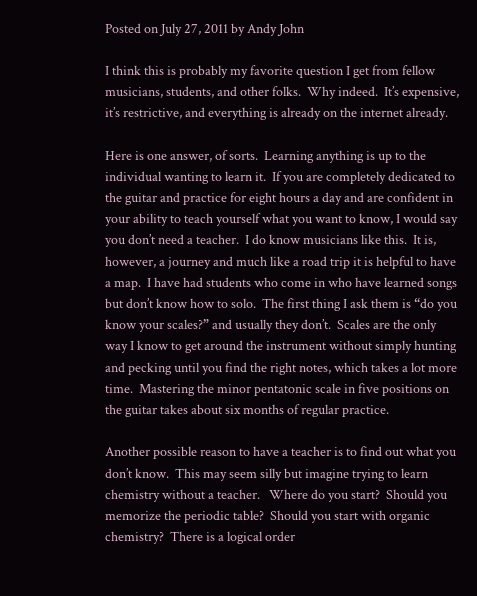Posted on July 27, 2011 by Andy John

I think this is probably my favorite question I get from fellow musicians, students, and other folks.  Why indeed.  It’s expensive, it’s restrictive, and everything is already on the internet already.

Here is one answer, of sorts.  Learning anything is up to the individual wanting to learn it.  If you are completely dedicated to the guitar and practice for eight hours a day and are confident in your ability to teach yourself what you want to know, I would say you don’t need a teacher.  I do know musicians like this.  It is, however, a journey and much like a road trip it is helpful to have a map.  I have had students who come in who have learned songs but don’t know how to solo.  The first thing I ask them is “do you know your scales?” and usually they don’t.  Scales are the only way I know to get around the instrument without simply hunting and pecking until you find the right notes, which takes a lot more time.  Mastering the minor pentatonic scale in five positions on the guitar takes about six months of regular practice.

Another possible reason to have a teacher is to find out what you don’t know.  This may seem silly but imagine trying to learn chemistry without a teacher.   Where do you start?  Should you memorize the periodic table?  Should you start with organic chemistry?  There is a logical order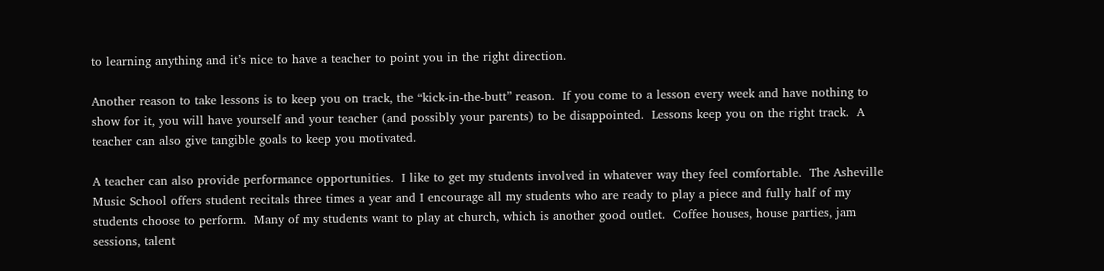to learning anything and it’s nice to have a teacher to point you in the right direction.

Another reason to take lessons is to keep you on track, the “kick-in-the-butt” reason.  If you come to a lesson every week and have nothing to show for it, you will have yourself and your teacher (and possibly your parents) to be disappointed.  Lessons keep you on the right track.  A teacher can also give tangible goals to keep you motivated.

A teacher can also provide performance opportunities.  I like to get my students involved in whatever way they feel comfortable.  The Asheville Music School offers student recitals three times a year and I encourage all my students who are ready to play a piece and fully half of my students choose to perform.  Many of my students want to play at church, which is another good outlet.  Coffee houses, house parties, jam sessions, talent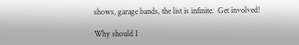shows, garage bands, the list is infinite.  Get involved!

Why should I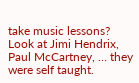take music lessons? Look at Jimi Hendrix, Paul McCartney, … they were self taught.